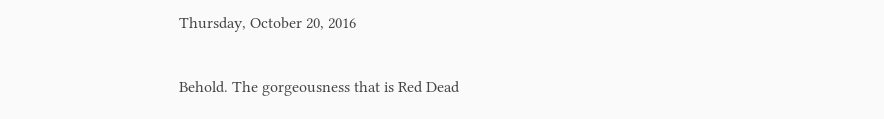Thursday, October 20, 2016

Behold. The gorgeousness that is Red Dead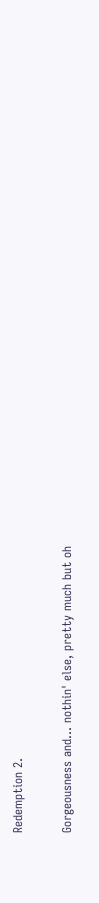Redemption 2.

Gorgeousness and... nothin' else, pretty much but oh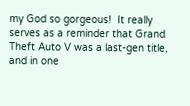my God so gorgeous!  It really serves as a reminder that Grand Theft Auto V was a last-gen title, and in one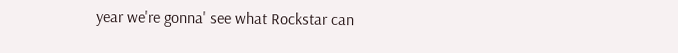year we're gonna' see what Rockstar can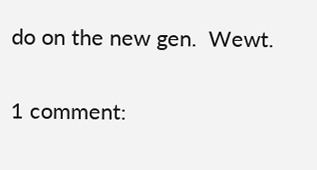do on the new gen.  Wewt.

1 comment: